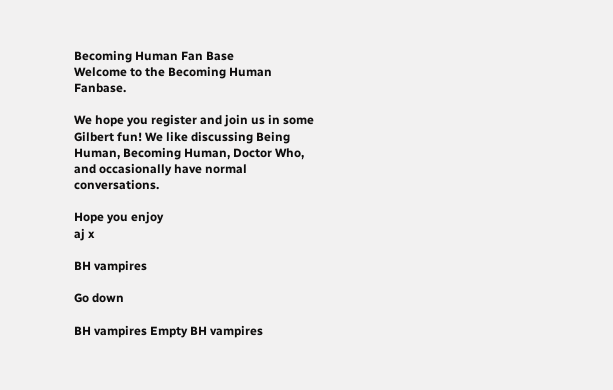Becoming Human Fan Base
Welcome to the Becoming Human Fanbase.

We hope you register and join us in some Gilbert fun! We like discussing Being Human, Becoming Human, Doctor Who, and occasionally have normal conversations.

Hope you enjoy
aj x

BH vampires

Go down

BH vampires Empty BH vampires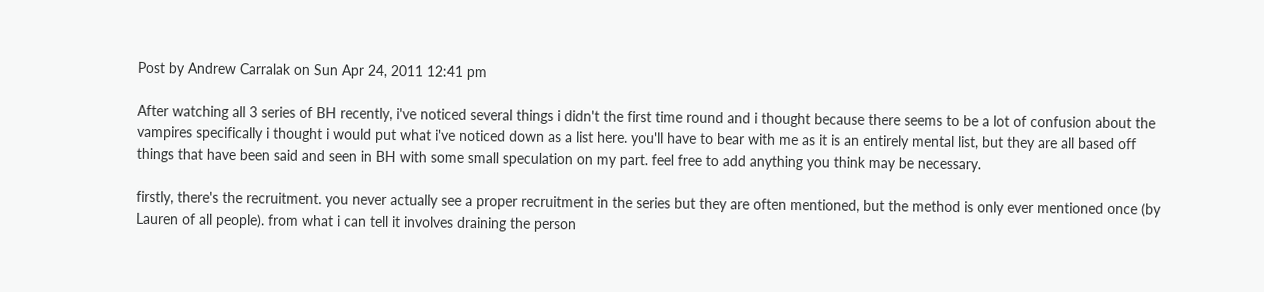Post by Andrew Carralak on Sun Apr 24, 2011 12:41 pm

After watching all 3 series of BH recently, i've noticed several things i didn't the first time round and i thought because there seems to be a lot of confusion about the vampires specifically i thought i would put what i've noticed down as a list here. you'll have to bear with me as it is an entirely mental list, but they are all based off things that have been said and seen in BH with some small speculation on my part. feel free to add anything you think may be necessary.

firstly, there's the recruitment. you never actually see a proper recruitment in the series but they are often mentioned, but the method is only ever mentioned once (by Lauren of all people). from what i can tell it involves draining the person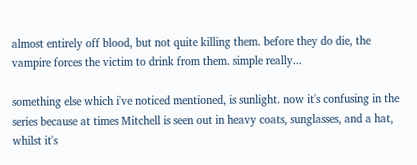almost entirely off blood, but not quite killing them. before they do die, the vampire forces the victim to drink from them. simple really...

something else which i've noticed mentioned, is sunlight. now it's confusing in the series because at times Mitchell is seen out in heavy coats, sunglasses, and a hat, whilst it's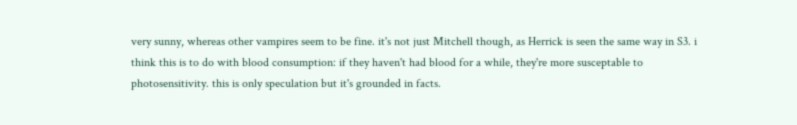very sunny, whereas other vampires seem to be fine. it's not just Mitchell though, as Herrick is seen the same way in S3. i think this is to do with blood consumption: if they haven't had blood for a while, they're more susceptable to photosensitivity. this is only speculation but it's grounded in facts.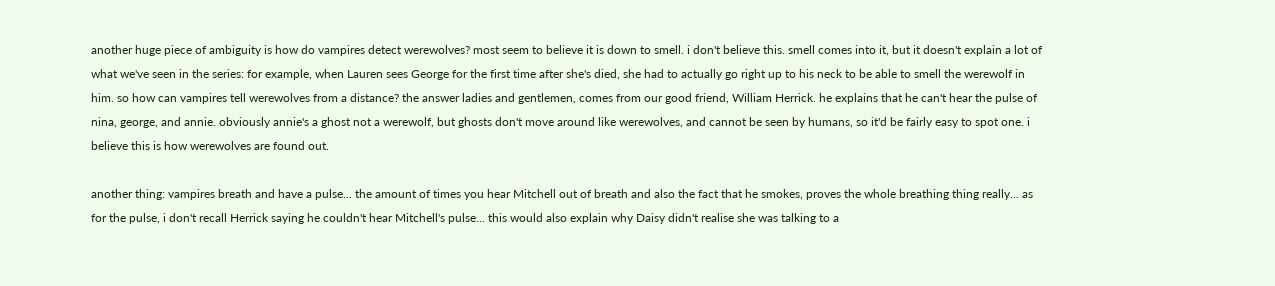another huge piece of ambiguity is how do vampires detect werewolves? most seem to believe it is down to smell. i don't believe this. smell comes into it, but it doesn't explain a lot of what we've seen in the series: for example, when Lauren sees George for the first time after she's died, she had to actually go right up to his neck to be able to smell the werewolf in him. so how can vampires tell werewolves from a distance? the answer ladies and gentlemen, comes from our good friend, William Herrick. he explains that he can't hear the pulse of nina, george, and annie. obviously annie's a ghost not a werewolf, but ghosts don't move around like werewolves, and cannot be seen by humans, so it'd be fairly easy to spot one. i believe this is how werewolves are found out.

another thing: vampires breath and have a pulse... the amount of times you hear Mitchell out of breath and also the fact that he smokes, proves the whole breathing thing really... as for the pulse, i don't recall Herrick saying he couldn't hear Mitchell's pulse... this would also explain why Daisy didn't realise she was talking to a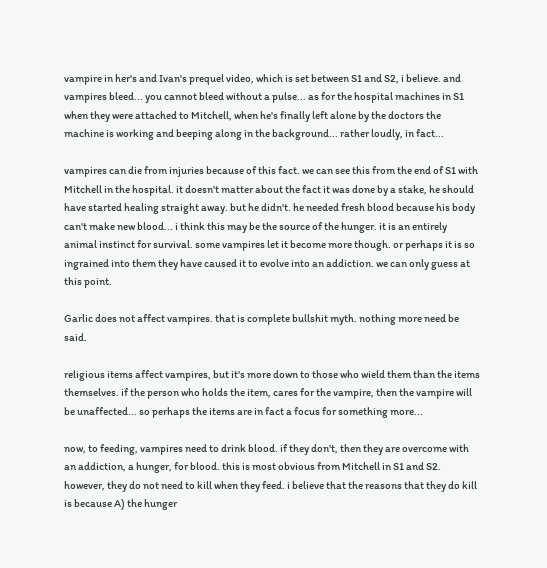vampire in her's and Ivan's prequel video, which is set between S1 and S2, i believe. and vampires bleed... you cannot bleed without a pulse... as for the hospital machines in S1 when they were attached to Mitchell, when he's finally left alone by the doctors the machine is working and beeping along in the background... rather loudly, in fact...

vampires can die from injuries because of this fact. we can see this from the end of S1 with Mitchell in the hospital. it doesn't matter about the fact it was done by a stake, he should have started healing straight away. but he didn't. he needed fresh blood because his body can't make new blood... i think this may be the source of the hunger. it is an entirely animal instinct for survival. some vampires let it become more though. or perhaps it is so ingrained into them they have caused it to evolve into an addiction. we can only guess at this point.

Garlic does not affect vampires. that is complete bullshit myth. nothing more need be said.

religious items affect vampires, but it's more down to those who wield them than the items themselves. if the person who holds the item, cares for the vampire, then the vampire will be unaffected... so perhaps the items are in fact a focus for something more...

now, to feeding, vampires need to drink blood. if they don't, then they are overcome with an addiction, a hunger, for blood. this is most obvious from Mitchell in S1 and S2. however, they do not need to kill when they feed. i believe that the reasons that they do kill is because A) the hunger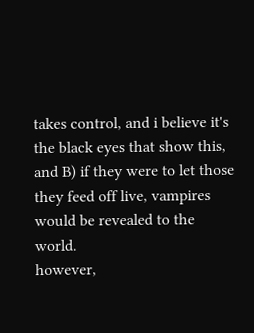takes control, and i believe it's the black eyes that show this, and B) if they were to let those they feed off live, vampires would be revealed to the world.
however,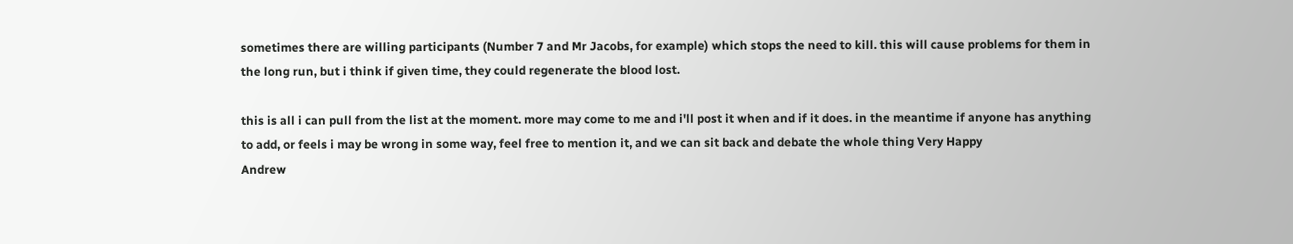sometimes there are willing participants (Number 7 and Mr Jacobs, for example) which stops the need to kill. this will cause problems for them in the long run, but i think if given time, they could regenerate the blood lost.

this is all i can pull from the list at the moment. more may come to me and i'll post it when and if it does. in the meantime if anyone has anything to add, or feels i may be wrong in some way, feel free to mention it, and we can sit back and debate the whole thing Very Happy
Andrew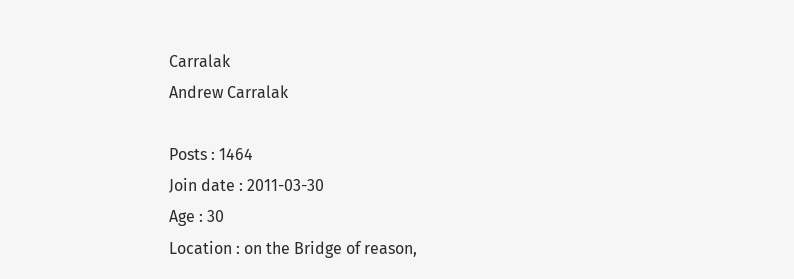Carralak
Andrew Carralak

Posts : 1464
Join date : 2011-03-30
Age : 30
Location : on the Bridge of reason,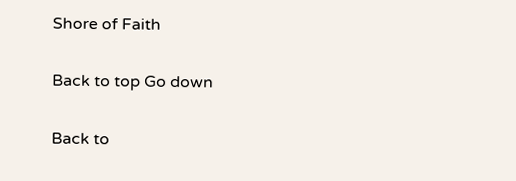Shore of Faith

Back to top Go down

Back to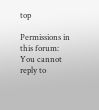top

Permissions in this forum:
You cannot reply to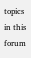topics in this forum